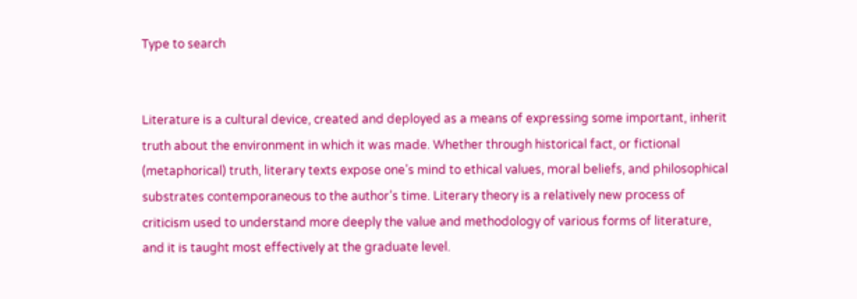Type to search


Literature is a cultural device, created and deployed as a means of expressing some important, inherit truth about the environment in which it was made. Whether through historical fact, or fictional (metaphorical) truth, literary texts expose one’s mind to ethical values, moral beliefs, and philosophical substrates contemporaneous to the author’s time. Literary theory is a relatively new process of criticism used to understand more deeply the value and methodology of various forms of literature, and it is taught most effectively at the graduate level.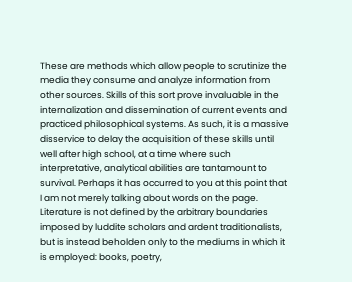These are methods which allow people to scrutinize the media they consume and analyze information from other sources. Skills of this sort prove invaluable in the internalization and dissemination of current events and practiced philosophical systems. As such, it is a massive disservice to delay the acquisition of these skills until well after high school, at a time where such interpretative, analytical abilities are tantamount to survival. Perhaps it has occurred to you at this point that I am not merely talking about words on the page. Literature is not defined by the arbitrary boundaries imposed by luddite scholars and ardent traditionalists, but is instead beholden only to the mediums in which it is employed: books, poetry,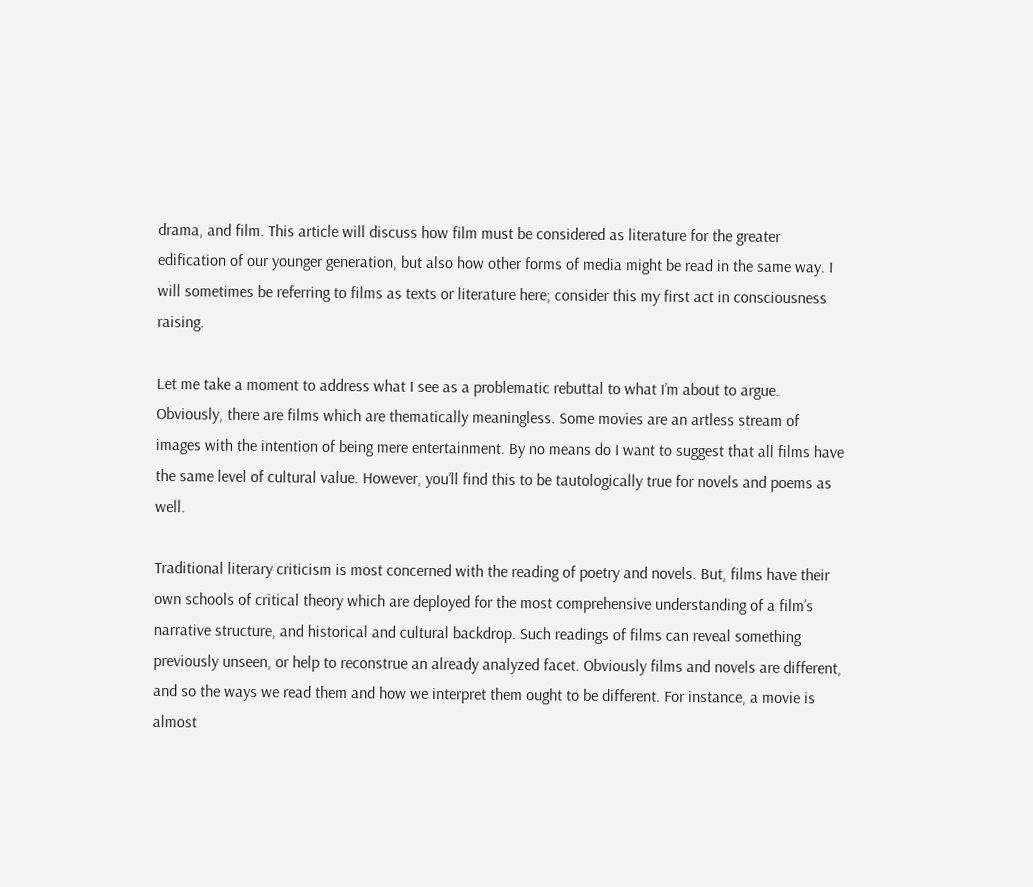drama, and film. This article will discuss how film must be considered as literature for the greater edification of our younger generation, but also how other forms of media might be read in the same way. I will sometimes be referring to films as texts or literature here; consider this my first act in consciousness raising.

Let me take a moment to address what I see as a problematic rebuttal to what I’m about to argue. Obviously, there are films which are thematically meaningless. Some movies are an artless stream of images with the intention of being mere entertainment. By no means do I want to suggest that all films have the same level of cultural value. However, you’ll find this to be tautologically true for novels and poems as well.

Traditional literary criticism is most concerned with the reading of poetry and novels. But, films have their own schools of critical theory which are deployed for the most comprehensive understanding of a film’s narrative structure, and historical and cultural backdrop. Such readings of films can reveal something previously unseen, or help to reconstrue an already analyzed facet. Obviously films and novels are different, and so the ways we read them and how we interpret them ought to be different. For instance, a movie is almost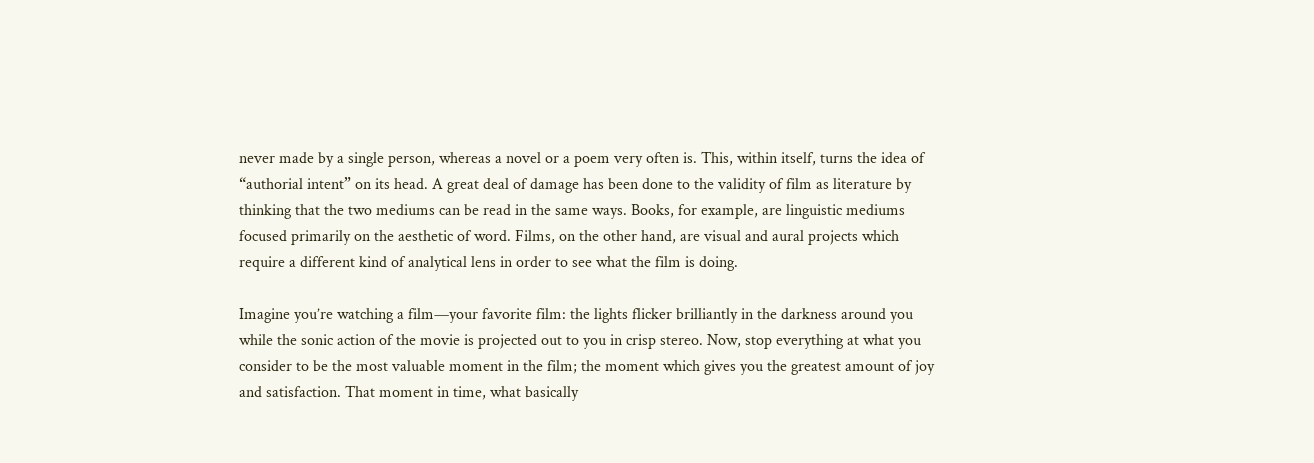never made by a single person, whereas a novel or a poem very often is. This, within itself, turns the idea of “authorial intent” on its head. A great deal of damage has been done to the validity of film as literature by thinking that the two mediums can be read in the same ways. Books, for example, are linguistic mediums focused primarily on the aesthetic of word. Films, on the other hand, are visual and aural projects which require a different kind of analytical lens in order to see what the film is doing.

Imagine you’re watching a film—your favorite film: the lights flicker brilliantly in the darkness around you while the sonic action of the movie is projected out to you in crisp stereo. Now, stop everything at what you consider to be the most valuable moment in the film; the moment which gives you the greatest amount of joy and satisfaction. That moment in time, what basically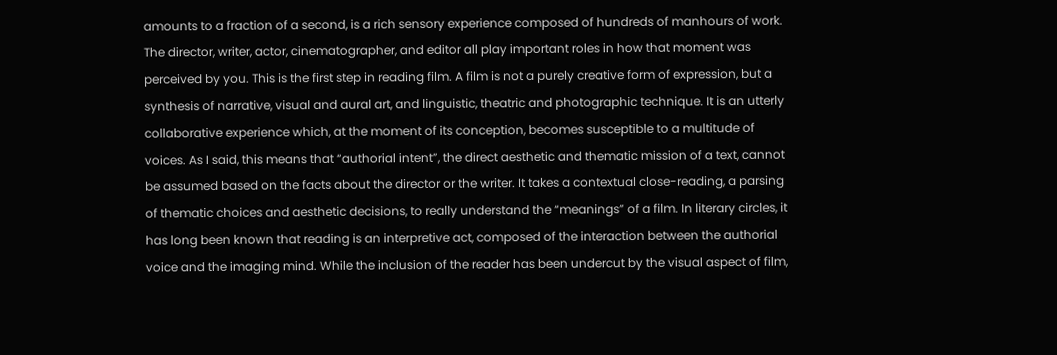amounts to a fraction of a second, is a rich sensory experience composed of hundreds of manhours of work. The director, writer, actor, cinematographer, and editor all play important roles in how that moment was perceived by you. This is the first step in reading film. A film is not a purely creative form of expression, but a synthesis of narrative, visual and aural art, and linguistic, theatric and photographic technique. It is an utterly collaborative experience which, at the moment of its conception, becomes susceptible to a multitude of voices. As I said, this means that “authorial intent”, the direct aesthetic and thematic mission of a text, cannot be assumed based on the facts about the director or the writer. It takes a contextual close-reading, a parsing of thematic choices and aesthetic decisions, to really understand the “meanings” of a film. In literary circles, it has long been known that reading is an interpretive act, composed of the interaction between the authorial voice and the imaging mind. While the inclusion of the reader has been undercut by the visual aspect of film,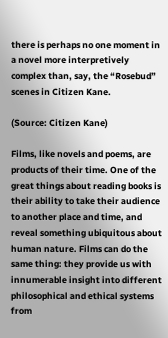there is perhaps no one moment in a novel more interpretively complex than, say, the “Rosebud” scenes in Citizen Kane.

(Source: Citizen Kane)

Films, like novels and poems, are products of their time. One of the great things about reading books is their ability to take their audience to another place and time, and reveal something ubiquitous about human nature. Films can do the same thing: they provide us with innumerable insight into different philosophical and ethical systems from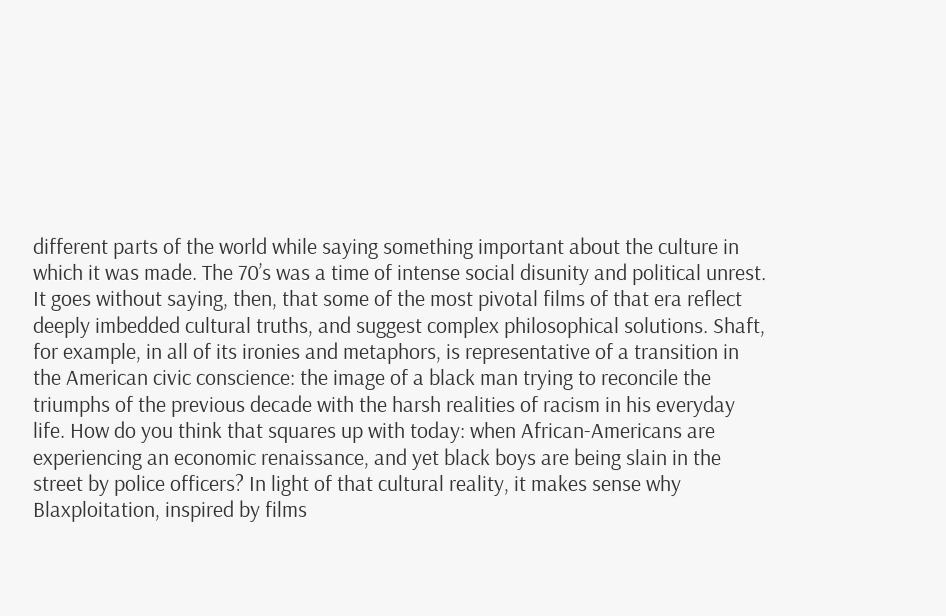different parts of the world while saying something important about the culture in which it was made. The 70’s was a time of intense social disunity and political unrest. It goes without saying, then, that some of the most pivotal films of that era reflect deeply imbedded cultural truths, and suggest complex philosophical solutions. Shaft, for example, in all of its ironies and metaphors, is representative of a transition in the American civic conscience: the image of a black man trying to reconcile the triumphs of the previous decade with the harsh realities of racism in his everyday life. How do you think that squares up with today: when African-Americans are experiencing an economic renaissance, and yet black boys are being slain in the street by police officers? In light of that cultural reality, it makes sense why Blaxploitation, inspired by films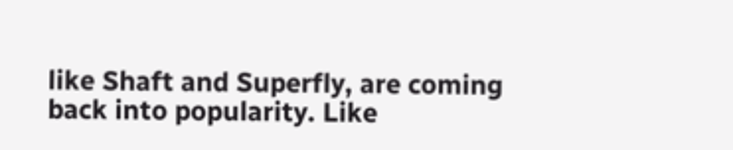like Shaft and Superfly, are coming back into popularity. Like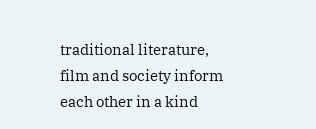traditional literature, film and society inform each other in a kind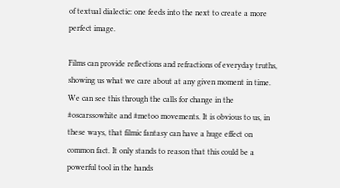of textual dialectic: one feeds into the next to create a more perfect image.

Films can provide reflections and refractions of everyday truths, showing us what we care about at any given moment in time. We can see this through the calls for change in the #oscarssowhite and #metoo movements. It is obvious to us, in these ways, that filmic fantasy can have a huge effect on common fact. It only stands to reason that this could be a powerful tool in the hands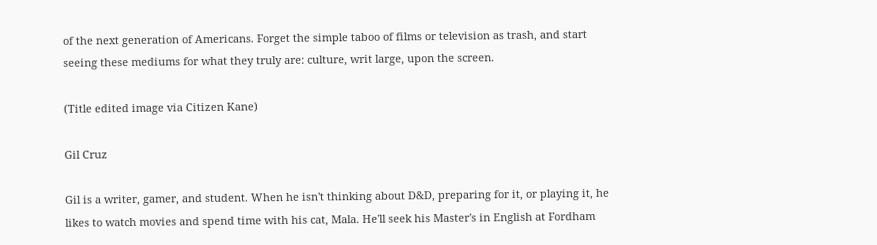of the next generation of Americans. Forget the simple taboo of films or television as trash, and start seeing these mediums for what they truly are: culture, writ large, upon the screen.

(Title edited image via Citizen Kane)

Gil Cruz

Gil is a writer, gamer, and student. When he isn't thinking about D&D, preparing for it, or playing it, he likes to watch movies and spend time with his cat, Mala. He'll seek his Master's in English at Fordham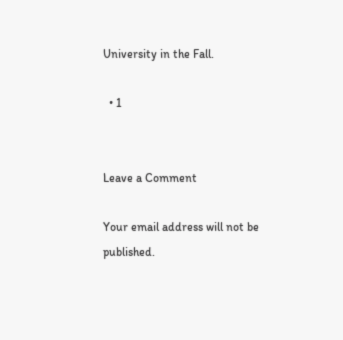University in the Fall.

  • 1


Leave a Comment

Your email address will not be published.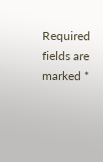Required fields are marked *